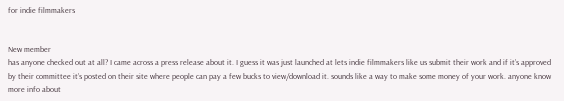for indie filmmakers


New member
has anyone checked out at all? I came across a press release about it. I guess it was just launched at lets indie filmmakers like us submit their work and if it’s approved by their committee it’s posted on their site where people can pay a few bucks to view/download it. sounds like a way to make some money of your work. anyone know more info about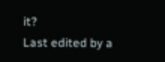it?
Last edited by a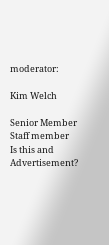moderator:

Kim Welch

Senior Member
Staff member
Is this and Advertisement?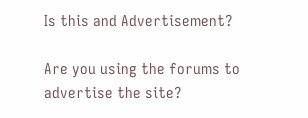Is this and Advertisement?

Are you using the forums to advertise the site?